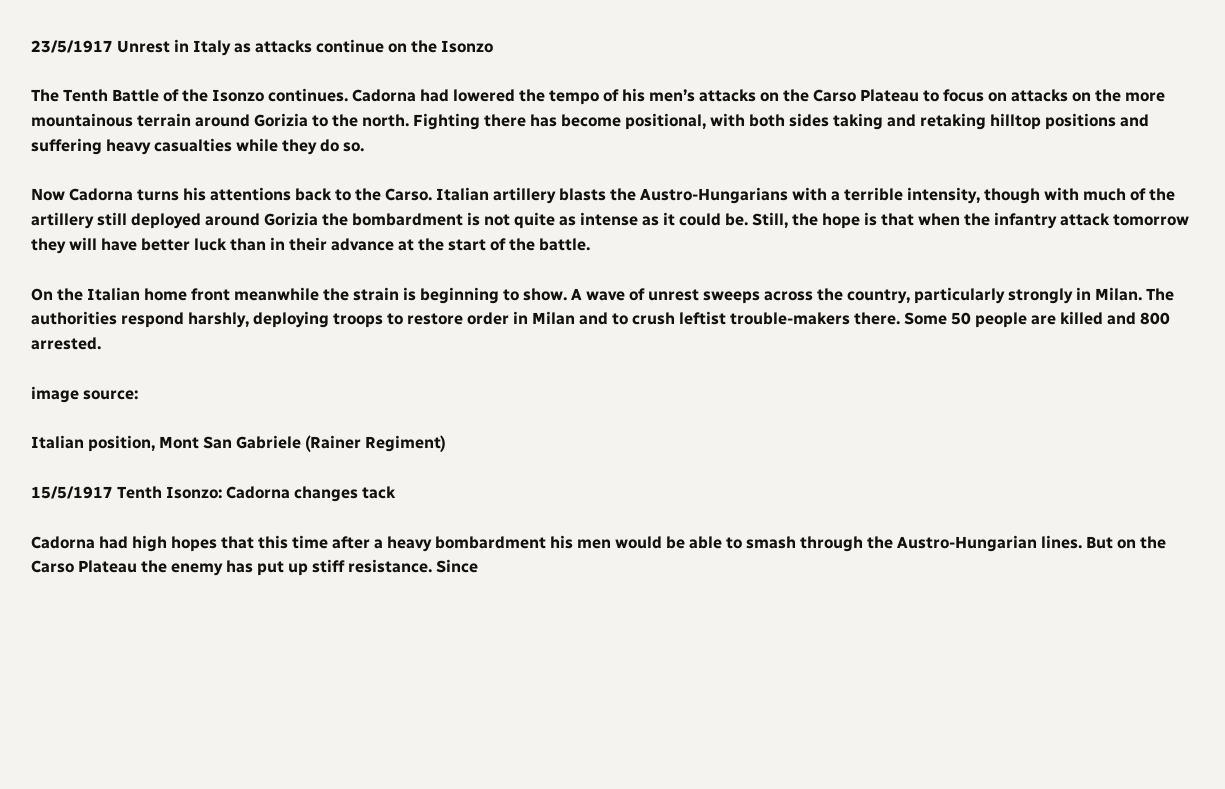23/5/1917 Unrest in Italy as attacks continue on the Isonzo

The Tenth Battle of the Isonzo continues. Cadorna had lowered the tempo of his men’s attacks on the Carso Plateau to focus on attacks on the more mountainous terrain around Gorizia to the north. Fighting there has become positional, with both sides taking and retaking hilltop positions and suffering heavy casualties while they do so.

Now Cadorna turns his attentions back to the Carso. Italian artillery blasts the Austro-Hungarians with a terrible intensity, though with much of the artillery still deployed around Gorizia the bombardment is not quite as intense as it could be. Still, the hope is that when the infantry attack tomorrow they will have better luck than in their advance at the start of the battle.

On the Italian home front meanwhile the strain is beginning to show. A wave of unrest sweeps across the country, particularly strongly in Milan. The authorities respond harshly, deploying troops to restore order in Milan and to crush leftist trouble-makers there. Some 50 people are killed and 800 arrested.

image source:

Italian position, Mont San Gabriele (Rainer Regiment)

15/5/1917 Tenth Isonzo: Cadorna changes tack

Cadorna had high hopes that this time after a heavy bombardment his men would be able to smash through the Austro-Hungarian lines. But on the Carso Plateau the enemy has put up stiff resistance. Since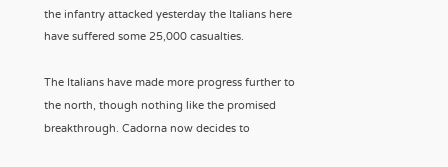the infantry attacked yesterday the Italians here have suffered some 25,000 casualties.

The Italians have made more progress further to the north, though nothing like the promised breakthrough. Cadorna now decides to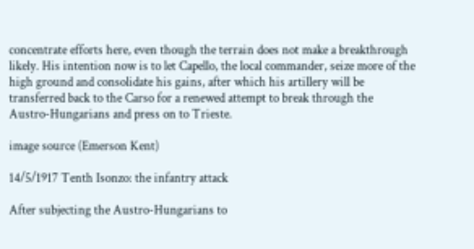concentrate efforts here, even though the terrain does not make a breakthrough likely. His intention now is to let Capello, the local commander, seize more of the high ground and consolidate his gains, after which his artillery will be transferred back to the Carso for a renewed attempt to break through the Austro-Hungarians and press on to Trieste.

image source (Emerson Kent)

14/5/1917 Tenth Isonzo: the infantry attack

After subjecting the Austro-Hungarians to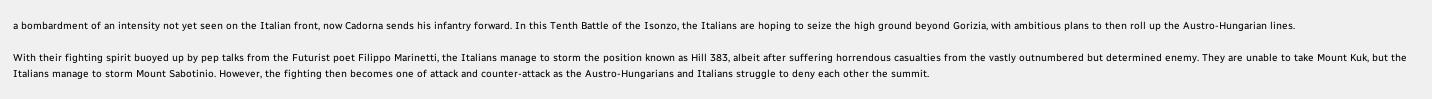a bombardment of an intensity not yet seen on the Italian front, now Cadorna sends his infantry forward. In this Tenth Battle of the Isonzo, the Italians are hoping to seize the high ground beyond Gorizia, with ambitious plans to then roll up the Austro-Hungarian lines.

With their fighting spirit buoyed up by pep talks from the Futurist poet Filippo Marinetti, the Italians manage to storm the position known as Hill 383, albeit after suffering horrendous casualties from the vastly outnumbered but determined enemy. They are unable to take Mount Kuk, but the Italians manage to storm Mount Sabotinio. However, the fighting then becomes one of attack and counter-attack as the Austro-Hungarians and Italians struggle to deny each other the summit.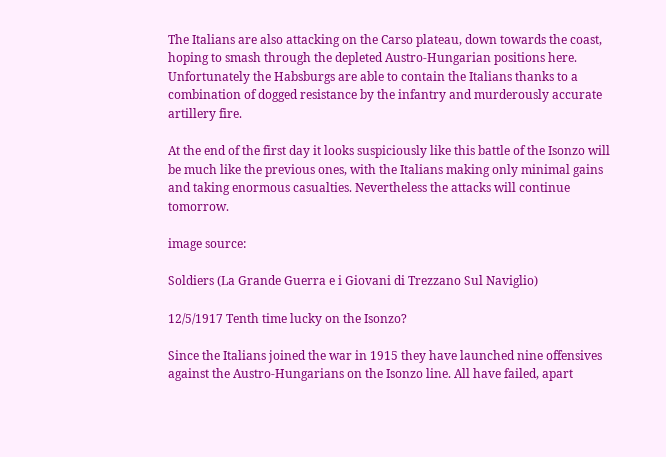The Italians are also attacking on the Carso plateau, down towards the coast, hoping to smash through the depleted Austro-Hungarian positions here. Unfortunately the Habsburgs are able to contain the Italians thanks to a combination of dogged resistance by the infantry and murderously accurate artillery fire.

At the end of the first day it looks suspiciously like this battle of the Isonzo will be much like the previous ones, with the Italians making only minimal gains and taking enormous casualties. Nevertheless the attacks will continue tomorrow.

image source:

Soldiers (La Grande Guerra e i Giovani di Trezzano Sul Naviglio)

12/5/1917 Tenth time lucky on the Isonzo?

Since the Italians joined the war in 1915 they have launched nine offensives against the Austro-Hungarians on the Isonzo line. All have failed, apart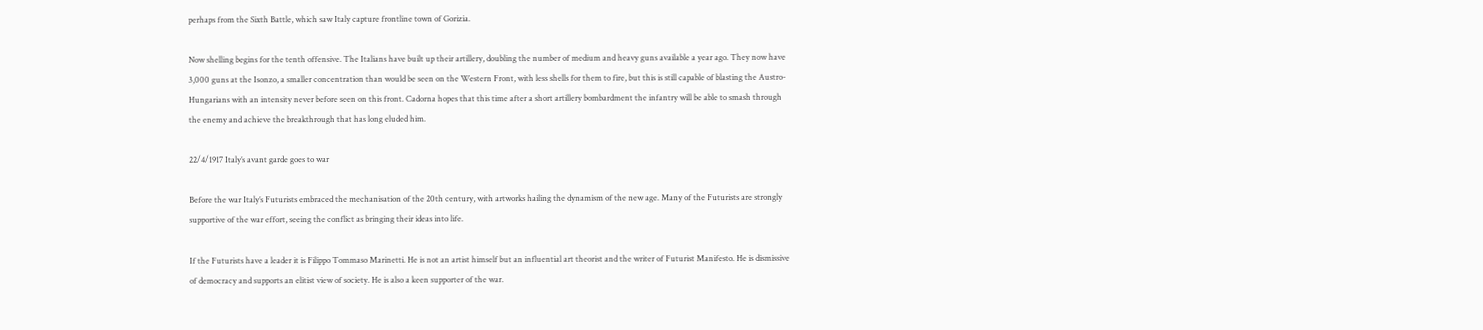perhaps from the Sixth Battle, which saw Italy capture frontline town of Gorizia.

Now shelling begins for the tenth offensive. The Italians have built up their artillery, doubling the number of medium and heavy guns available a year ago. They now have 3,000 guns at the Isonzo, a smaller concentration than would be seen on the Western Front, with less shells for them to fire, but this is still capable of blasting the Austro-Hungarians with an intensity never before seen on this front. Cadorna hopes that this time after a short artillery bombardment the infantry will be able to smash through the enemy and achieve the breakthrough that has long eluded him.

22/4/1917 Italy’s avant garde goes to war

Before the war Italy’s Futurists embraced the mechanisation of the 20th century, with artworks hailing the dynamism of the new age. Many of the Futurists are strongly supportive of the war effort, seeing the conflict as bringing their ideas into life.

If the Futurists have a leader it is Filippo Tommaso Marinetti. He is not an artist himself but an influential art theorist and the writer of Futurist Manifesto. He is dismissive of democracy and supports an elitist view of society. He is also a keen supporter of the war.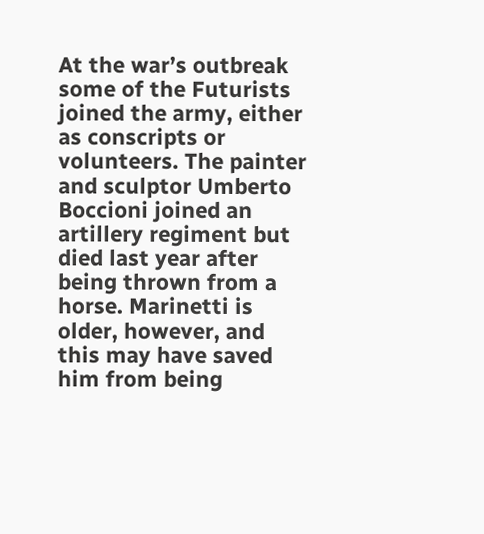At the war’s outbreak some of the Futurists joined the army, either as conscripts or volunteers. The painter and sculptor Umberto Boccioni joined an artillery regiment but died last year after being thrown from a horse. Marinetti is older, however, and this may have saved him from being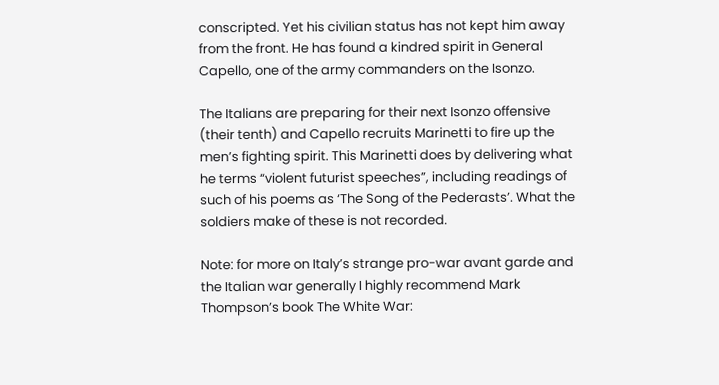conscripted. Yet his civilian status has not kept him away from the front. He has found a kindred spirit in General Capello, one of the army commanders on the Isonzo.

The Italians are preparing for their next Isonzo offensive (their tenth) and Capello recruits Marinetti to fire up the men’s fighting spirit. This Marinetti does by delivering what he terms “violent futurist speeches”, including readings of such of his poems as ‘The Song of the Pederasts’. What the soldiers make of these is not recorded.

Note: for more on Italy’s strange pro-war avant garde and the Italian war generally I highly recommend Mark Thompson’s book The White War: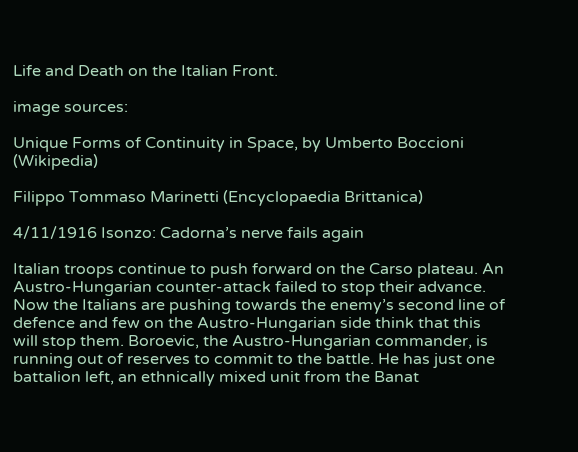Life and Death on the Italian Front.

image sources:

Unique Forms of Continuity in Space, by Umberto Boccioni (Wikipedia)

Filippo Tommaso Marinetti (Encyclopaedia Brittanica)

4/11/1916 Isonzo: Cadorna’s nerve fails again

Italian troops continue to push forward on the Carso plateau. An Austro-Hungarian counter-attack failed to stop their advance. Now the Italians are pushing towards the enemy’s second line of defence and few on the Austro-Hungarian side think that this will stop them. Boroevic, the Austro-Hungarian commander, is running out of reserves to commit to the battle. He has just one battalion left, an ethnically mixed unit from the Banat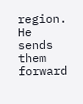region. He sends them forward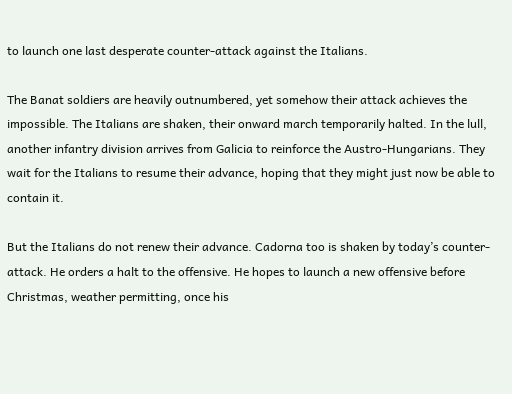to launch one last desperate counter-attack against the Italians.

The Banat soldiers are heavily outnumbered, yet somehow their attack achieves the impossible. The Italians are shaken, their onward march temporarily halted. In the lull, another infantry division arrives from Galicia to reinforce the Austro-Hungarians. They wait for the Italians to resume their advance, hoping that they might just now be able to contain it.

But the Italians do not renew their advance. Cadorna too is shaken by today’s counter-attack. He orders a halt to the offensive. He hopes to launch a new offensive before Christmas, weather permitting, once his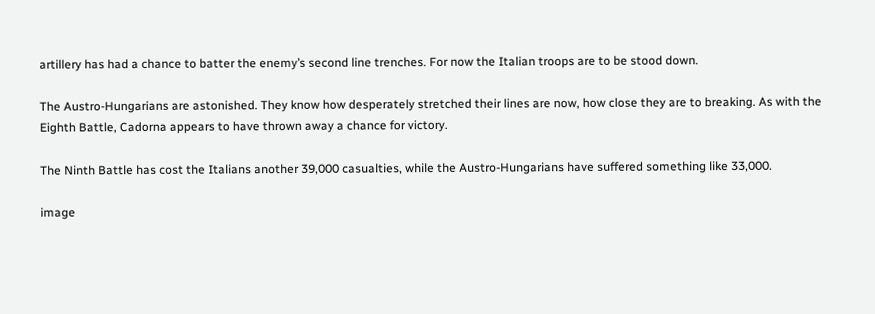artillery has had a chance to batter the enemy’s second line trenches. For now the Italian troops are to be stood down.

The Austro-Hungarians are astonished. They know how desperately stretched their lines are now, how close they are to breaking. As with the Eighth Battle, Cadorna appears to have thrown away a chance for victory.

The Ninth Battle has cost the Italians another 39,000 casualties, while the Austro-Hungarians have suffered something like 33,000.

image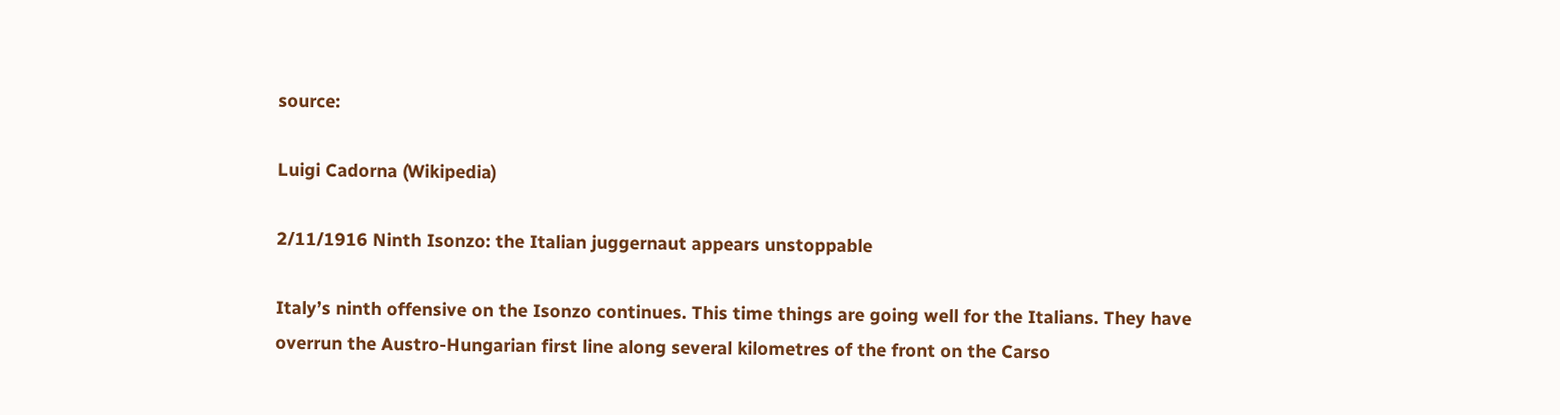source:

Luigi Cadorna (Wikipedia)

2/11/1916 Ninth Isonzo: the Italian juggernaut appears unstoppable

Italy’s ninth offensive on the Isonzo continues. This time things are going well for the Italians. They have overrun the Austro-Hungarian first line along several kilometres of the front on the Carso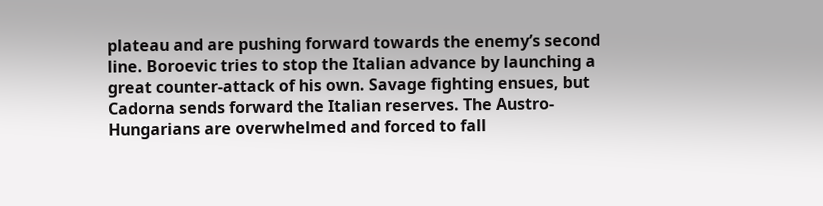plateau and are pushing forward towards the enemy’s second line. Boroevic tries to stop the Italian advance by launching a great counter-attack of his own. Savage fighting ensues, but Cadorna sends forward the Italian reserves. The Austro-Hungarians are overwhelmed and forced to fall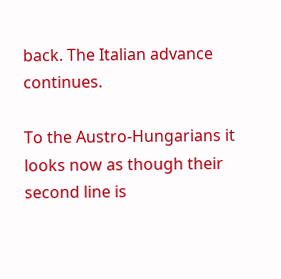back. The Italian advance continues.

To the Austro-Hungarians it looks now as though their second line is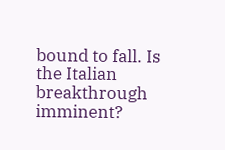bound to fall. Is the Italian breakthrough imminent?